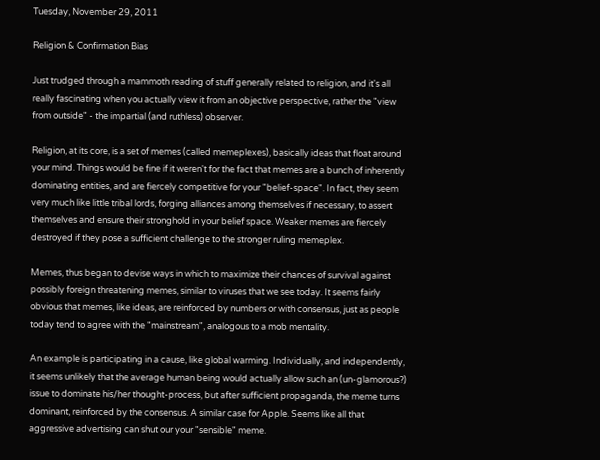Tuesday, November 29, 2011

Religion & Confirmation Bias

Just trudged through a mammoth reading of stuff generally related to religion, and it's all really fascinating when you actually view it from an objective perspective, rather the "view from outside" - the impartial (and ruthless) observer.

Religion, at its core, is a set of memes (called memeplexes), basically ideas that float around your mind. Things would be fine if it weren't for the fact that memes are a bunch of inherently dominating entities, and are fiercely competitive for your "belief-space". In fact, they seem very much like little tribal lords, forging alliances among themselves if necessary, to assert themselves and ensure their stronghold in your belief space. Weaker memes are fiercely destroyed if they pose a sufficient challenge to the stronger ruling memeplex.

Memes, thus began to devise ways in which to maximize their chances of survival against possibly foreign threatening memes, similar to viruses that we see today. It seems fairly obvious that memes, like ideas, are reinforced by numbers or with consensus, just as people today tend to agree with the "mainstream", analogous to a mob mentality.

An example is participating in a cause, like global warming. Individually, and independently, it seems unlikely that the average human being would actually allow such an (un-glamorous?) issue to dominate his/her thought-process, but after sufficient propaganda, the meme turns dominant, reinforced by the consensus. A similar case for Apple. Seems like all that aggressive advertising can shut our your "sensible" meme.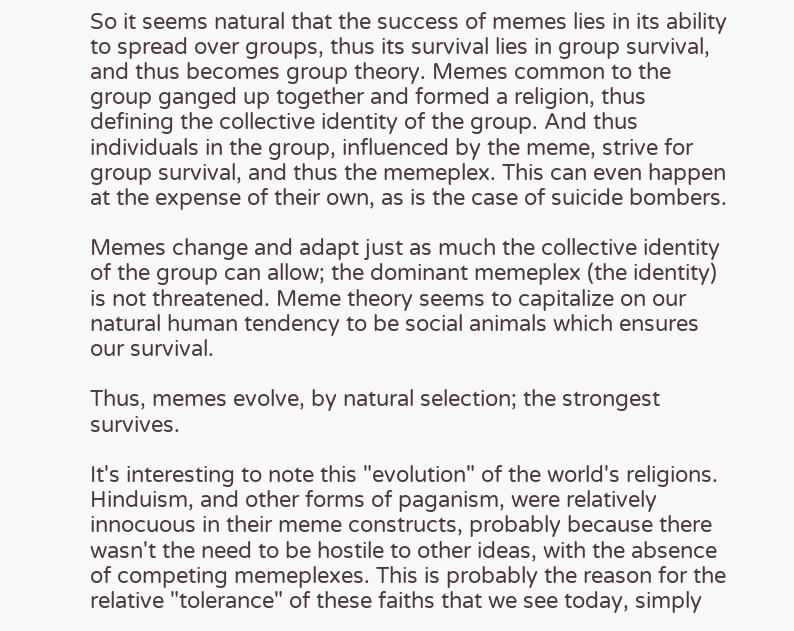So it seems natural that the success of memes lies in its ability to spread over groups, thus its survival lies in group survival, and thus becomes group theory. Memes common to the group ganged up together and formed a religion, thus defining the collective identity of the group. And thus individuals in the group, influenced by the meme, strive for group survival, and thus the memeplex. This can even happen at the expense of their own, as is the case of suicide bombers.

Memes change and adapt just as much the collective identity of the group can allow; the dominant memeplex (the identity) is not threatened. Meme theory seems to capitalize on our natural human tendency to be social animals which ensures our survival.

Thus, memes evolve, by natural selection; the strongest survives.

It's interesting to note this "evolution" of the world's religions. Hinduism, and other forms of paganism, were relatively innocuous in their meme constructs, probably because there wasn't the need to be hostile to other ideas, with the absence of competing memeplexes. This is probably the reason for the relative "tolerance" of these faiths that we see today, simply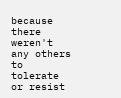because there weren't any others to tolerate or resist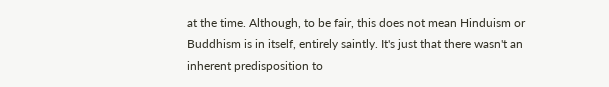at the time. Although, to be fair, this does not mean Hinduism or Buddhism is in itself, entirely saintly. It's just that there wasn't an inherent predisposition to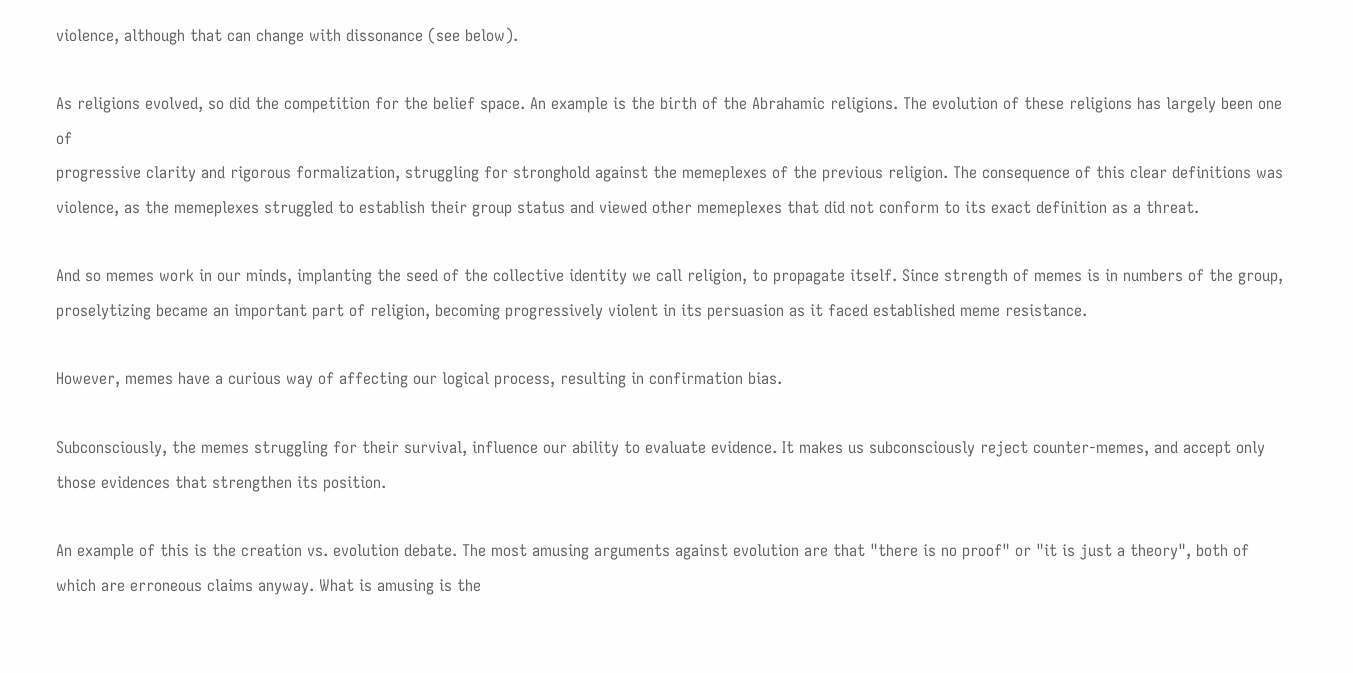violence, although that can change with dissonance (see below).

As religions evolved, so did the competition for the belief space. An example is the birth of the Abrahamic religions. The evolution of these religions has largely been one of
progressive clarity and rigorous formalization, struggling for stronghold against the memeplexes of the previous religion. The consequence of this clear definitions was violence, as the memeplexes struggled to establish their group status and viewed other memeplexes that did not conform to its exact definition as a threat.

And so memes work in our minds, implanting the seed of the collective identity we call religion, to propagate itself. Since strength of memes is in numbers of the group, proselytizing became an important part of religion, becoming progressively violent in its persuasion as it faced established meme resistance.

However, memes have a curious way of affecting our logical process, resulting in confirmation bias.

Subconsciously, the memes struggling for their survival, influence our ability to evaluate evidence. It makes us subconsciously reject counter-memes, and accept only those evidences that strengthen its position.

An example of this is the creation vs. evolution debate. The most amusing arguments against evolution are that "there is no proof" or "it is just a theory", both of which are erroneous claims anyway. What is amusing is the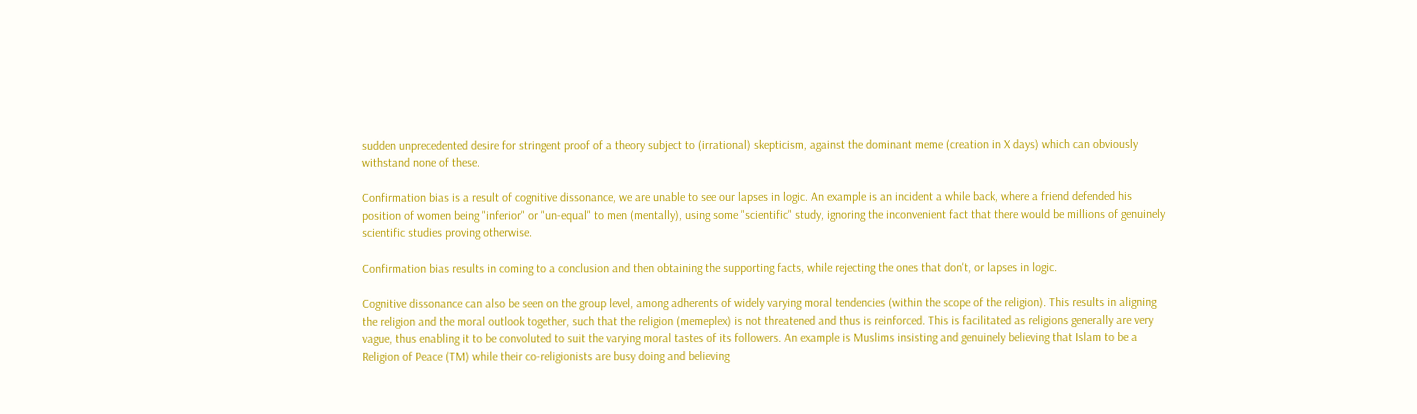sudden unprecedented desire for stringent proof of a theory subject to (irrational) skepticism, against the dominant meme (creation in X days) which can obviously withstand none of these.

Confirmation bias is a result of cognitive dissonance, we are unable to see our lapses in logic. An example is an incident a while back, where a friend defended his position of women being "inferior" or "un-equal" to men (mentally), using some "scientific" study, ignoring the inconvenient fact that there would be millions of genuinely scientific studies proving otherwise.

Confirmation bias results in coming to a conclusion and then obtaining the supporting facts, while rejecting the ones that don't, or lapses in logic.

Cognitive dissonance can also be seen on the group level, among adherents of widely varying moral tendencies (within the scope of the religion). This results in aligning the religion and the moral outlook together, such that the religion (memeplex) is not threatened and thus is reinforced. This is facilitated as religions generally are very vague, thus enabling it to be convoluted to suit the varying moral tastes of its followers. An example is Muslims insisting and genuinely believing that Islam to be a Religion of Peace (TM) while their co-religionists are busy doing and believing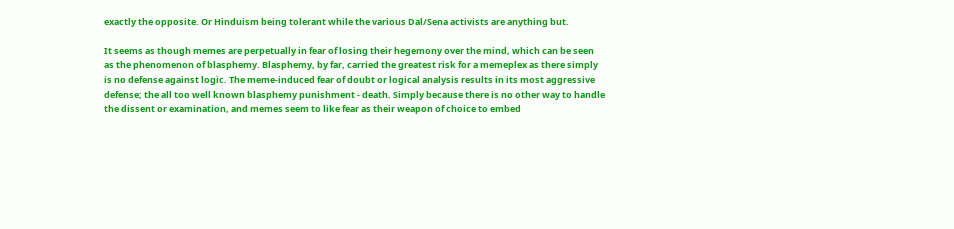exactly the opposite. Or Hinduism being tolerant while the various Dal/Sena activists are anything but.

It seems as though memes are perpetually in fear of losing their hegemony over the mind, which can be seen as the phenomenon of blasphemy. Blasphemy, by far, carried the greatest risk for a memeplex as there simply is no defense against logic. The meme-induced fear of doubt or logical analysis results in its most aggressive defense; the all too well known blasphemy punishment - death. Simply because there is no other way to handle the dissent or examination, and memes seem to like fear as their weapon of choice to embed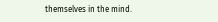themselves in the mind.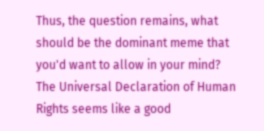Thus, the question remains, what should be the dominant meme that you'd want to allow in your mind?
The Universal Declaration of Human Rights seems like a good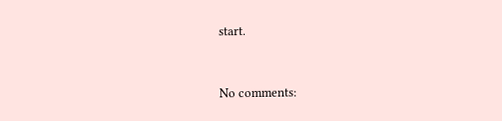start.


No comments: